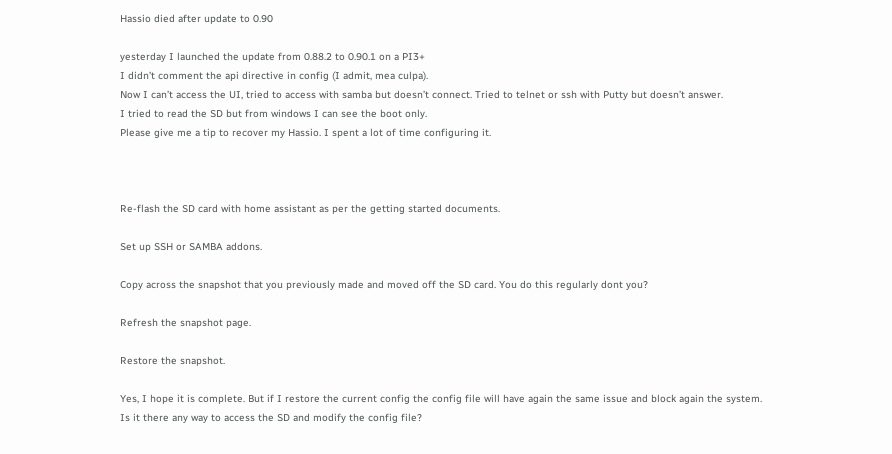Hassio died after update to 0.90

yesterday I launched the update from 0.88.2 to 0.90.1 on a PI3+
I didn’t comment the api directive in config (I admit, mea culpa).
Now I can’t access the UI, tried to access with samba but doesn’t connect. Tried to telnet or ssh with Putty but doesn’t answer.
I tried to read the SD but from windows I can see the boot only.
Please give me a tip to recover my Hassio. I spent a lot of time configuring it.



Re-flash the SD card with home assistant as per the getting started documents.

Set up SSH or SAMBA addons.

Copy across the snapshot that you previously made and moved off the SD card. You do this regularly dont you?

Refresh the snapshot page.

Restore the snapshot.

Yes, I hope it is complete. But if I restore the current config the config file will have again the same issue and block again the system.
Is it there any way to access the SD and modify the config file?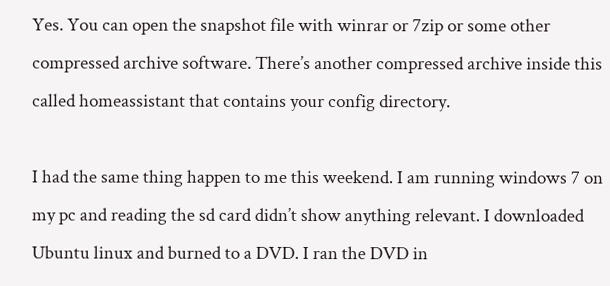Yes. You can open the snapshot file with winrar or 7zip or some other compressed archive software. There’s another compressed archive inside this called homeassistant that contains your config directory.

I had the same thing happen to me this weekend. I am running windows 7 on my pc and reading the sd card didn’t show anything relevant. I downloaded Ubuntu linux and burned to a DVD. I ran the DVD in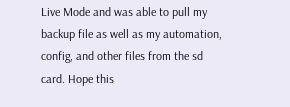Live Mode and was able to pull my backup file as well as my automation, config, and other files from the sd card. Hope this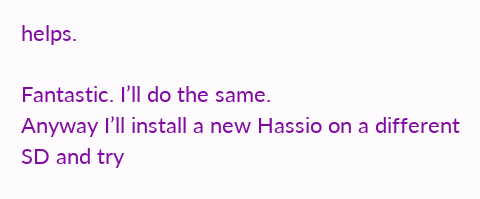helps.

Fantastic. I’ll do the same.
Anyway I’ll install a new Hassio on a different SD and try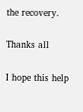the recovery.

Thanks all

I hope this help